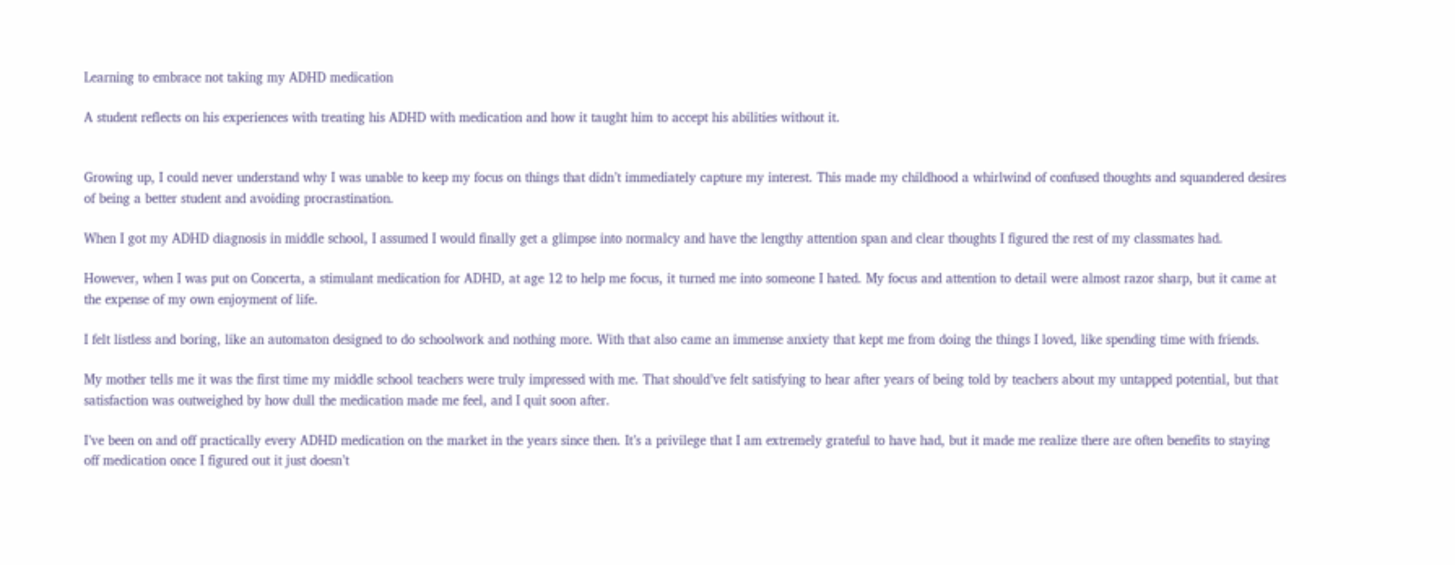Learning to embrace not taking my ADHD medication

A student reflects on his experiences with treating his ADHD with medication and how it taught him to accept his abilities without it.


Growing up, I could never understand why I was unable to keep my focus on things that didn’t immediately capture my interest. This made my childhood a whirlwind of confused thoughts and squandered desires of being a better student and avoiding procrastination.

When I got my ADHD diagnosis in middle school, I assumed I would finally get a glimpse into normalcy and have the lengthy attention span and clear thoughts I figured the rest of my classmates had.

However, when I was put on Concerta, a stimulant medication for ADHD, at age 12 to help me focus, it turned me into someone I hated. My focus and attention to detail were almost razor sharp, but it came at the expense of my own enjoyment of life.

I felt listless and boring, like an automaton designed to do schoolwork and nothing more. With that also came an immense anxiety that kept me from doing the things I loved, like spending time with friends.

My mother tells me it was the first time my middle school teachers were truly impressed with me. That should’ve felt satisfying to hear after years of being told by teachers about my untapped potential, but that satisfaction was outweighed by how dull the medication made me feel, and I quit soon after.

I’ve been on and off practically every ADHD medication on the market in the years since then. It’s a privilege that I am extremely grateful to have had, but it made me realize there are often benefits to staying off medication once I figured out it just doesn’t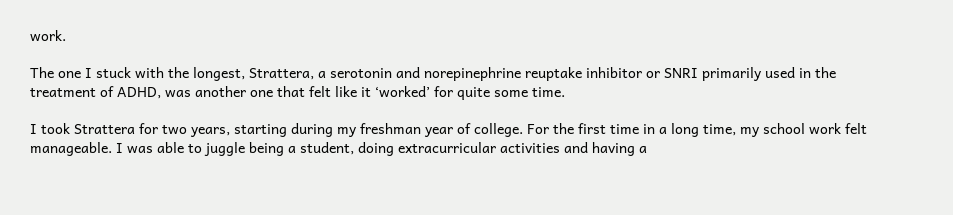work.

The one I stuck with the longest, Strattera, a serotonin and norepinephrine reuptake inhibitor or SNRI primarily used in the treatment of ADHD, was another one that felt like it ‘worked’ for quite some time.

I took Strattera for two years, starting during my freshman year of college. For the first time in a long time, my school work felt manageable. I was able to juggle being a student, doing extracurricular activities and having a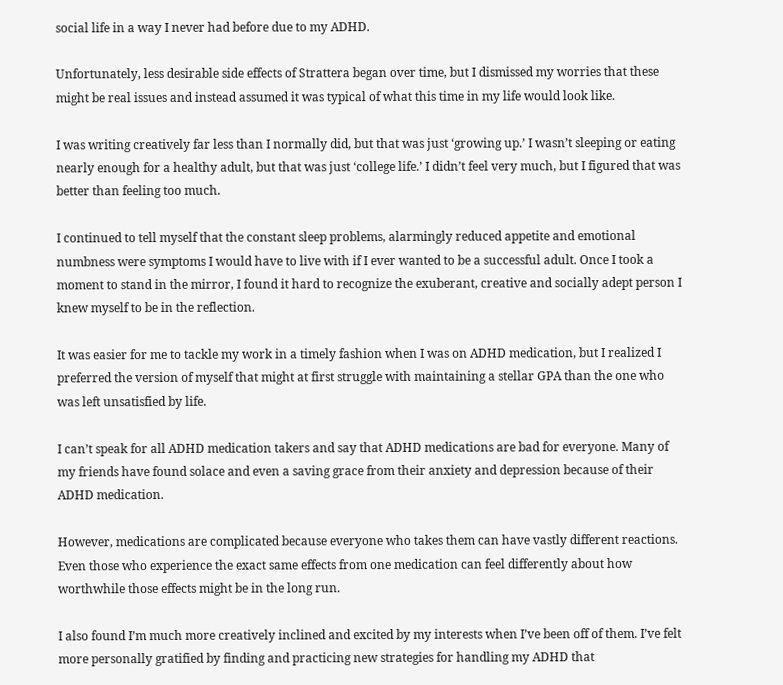social life in a way I never had before due to my ADHD.

Unfortunately, less desirable side effects of Strattera began over time, but I dismissed my worries that these might be real issues and instead assumed it was typical of what this time in my life would look like.

I was writing creatively far less than I normally did, but that was just ‘growing up.’ I wasn’t sleeping or eating nearly enough for a healthy adult, but that was just ‘college life.’ I didn’t feel very much, but I figured that was better than feeling too much.

I continued to tell myself that the constant sleep problems, alarmingly reduced appetite and emotional numbness were symptoms I would have to live with if I ever wanted to be a successful adult. Once I took a moment to stand in the mirror, I found it hard to recognize the exuberant, creative and socially adept person I knew myself to be in the reflection.

It was easier for me to tackle my work in a timely fashion when I was on ADHD medication, but I realized I preferred the version of myself that might at first struggle with maintaining a stellar GPA than the one who was left unsatisfied by life.

I can’t speak for all ADHD medication takers and say that ADHD medications are bad for everyone. Many of my friends have found solace and even a saving grace from their anxiety and depression because of their ADHD medication.

However, medications are complicated because everyone who takes them can have vastly different reactions. Even those who experience the exact same effects from one medication can feel differently about how worthwhile those effects might be in the long run.

I also found I’m much more creatively inclined and excited by my interests when I’ve been off of them. I’ve felt more personally gratified by finding and practicing new strategies for handling my ADHD that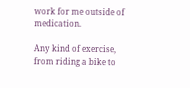work for me outside of medication.

Any kind of exercise, from riding a bike to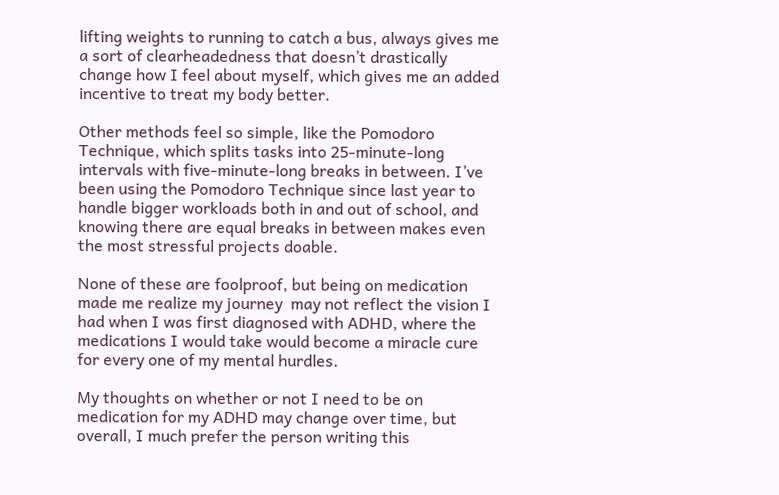lifting weights to running to catch a bus, always gives me a sort of clearheadedness that doesn’t drastically change how I feel about myself, which gives me an added incentive to treat my body better.

Other methods feel so simple, like the Pomodoro Technique, which splits tasks into 25-minute-long intervals with five-minute-long breaks in between. I’ve been using the Pomodoro Technique since last year to handle bigger workloads both in and out of school, and knowing there are equal breaks in between makes even the most stressful projects doable.

None of these are foolproof, but being on medication made me realize my journey  may not reflect the vision I had when I was first diagnosed with ADHD, where the medications I would take would become a miracle cure for every one of my mental hurdles.

My thoughts on whether or not I need to be on medication for my ADHD may change over time, but overall, I much prefer the person writing this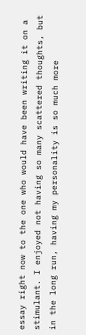essay right now to the one who would have been writing it on a stimulant. I enjoyed not having so many scattered thoughts, but in the long run, having my personality is so much more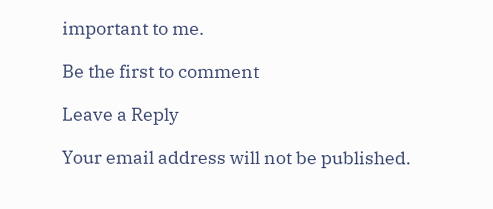important to me.

Be the first to comment

Leave a Reply

Your email address will not be published.